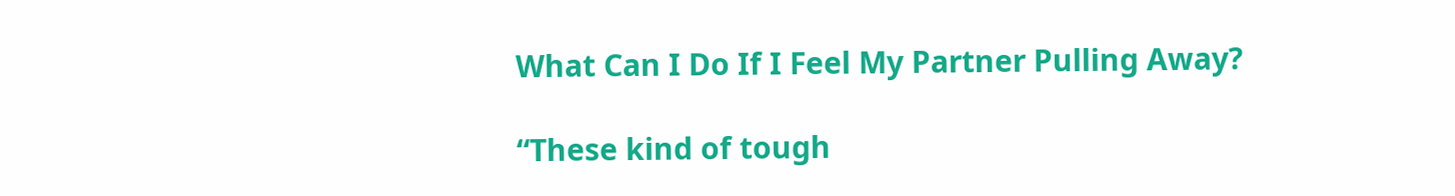What Can I Do If I Feel My Partner Pulling Away?

“These kind of tough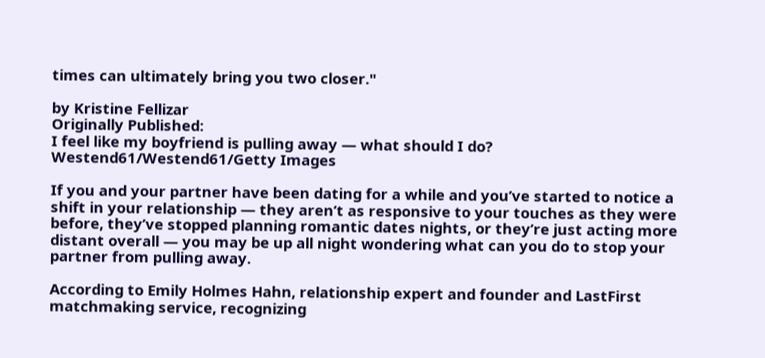times can ultimately bring you two closer."

by Kristine Fellizar
Originally Published:
I feel like my boyfriend is pulling away — what should I do?
Westend61/Westend61/Getty Images

If you and your partner have been dating for a while and you’ve started to notice a shift in your relationship — they aren’t as responsive to your touches as they were before, they’ve stopped planning romantic dates nights, or they’re just acting more distant overall — you may be up all night wondering what can you do to stop your partner from pulling away.

According to Emily Holmes Hahn, relationship expert and founder and LastFirst matchmaking service, recognizing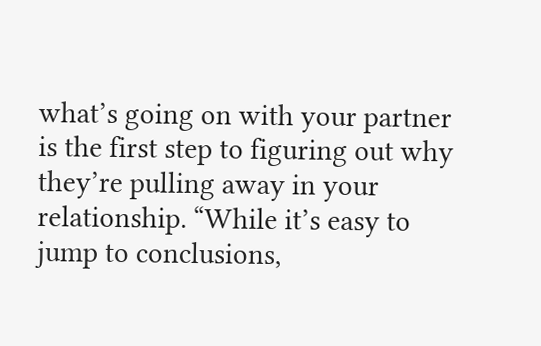what’s going on with your partner is the first step to figuring out why they’re pulling away in your relationship. “While it’s easy to jump to conclusions,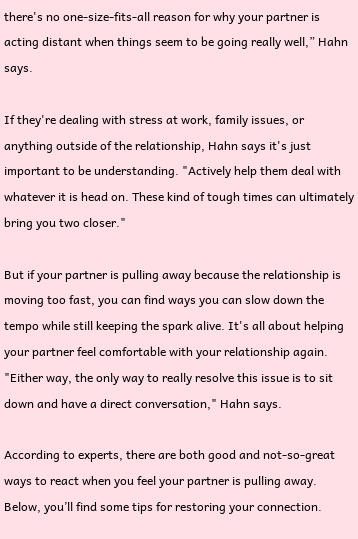there's no one-size-fits-all reason for why your partner is acting distant when things seem to be going really well,” Hahn says.

If they're dealing with stress at work, family issues, or anything outside of the relationship, Hahn says it's just important to be understanding. "Actively help them deal with whatever it is head on. These kind of tough times can ultimately bring you two closer."

But if your partner is pulling away because the relationship is moving too fast, you can find ways you can slow down the tempo while still keeping the spark alive. It's all about helping your partner feel comfortable with your relationship again. "Either way, the only way to really resolve this issue is to sit down and have a direct conversation," Hahn says.

According to experts, there are both good and not-so-great ways to react when you feel your partner is pulling away. Below, you’ll find some tips for restoring your connection.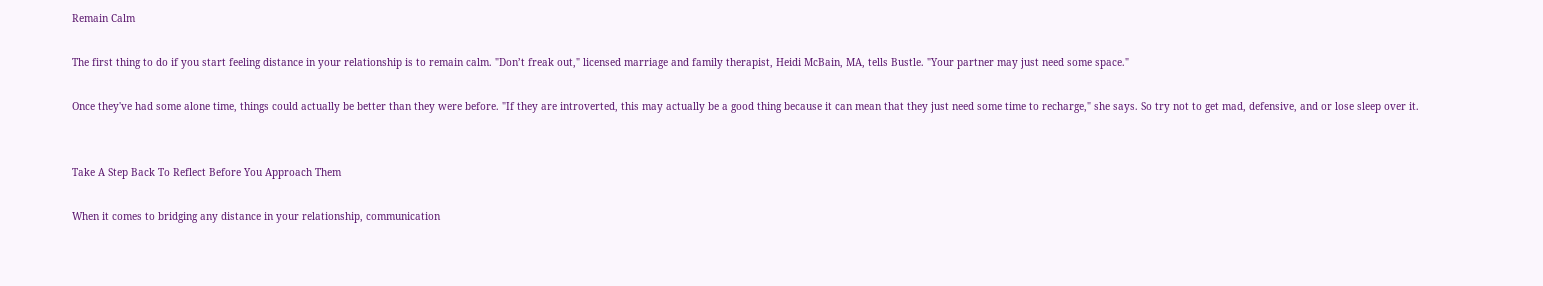Remain Calm

The first thing to do if you start feeling distance in your relationship is to remain calm. "Don’t freak out," licensed marriage and family therapist, Heidi McBain, MA, tells Bustle. "Your partner may just need some space."

Once they've had some alone time, things could actually be better than they were before. "If they are introverted, this may actually be a good thing because it can mean that they just need some time to recharge," she says. So try not to get mad, defensive, and or lose sleep over it.


Take A Step Back To Reflect Before You Approach Them

When it comes to bridging any distance in your relationship, communication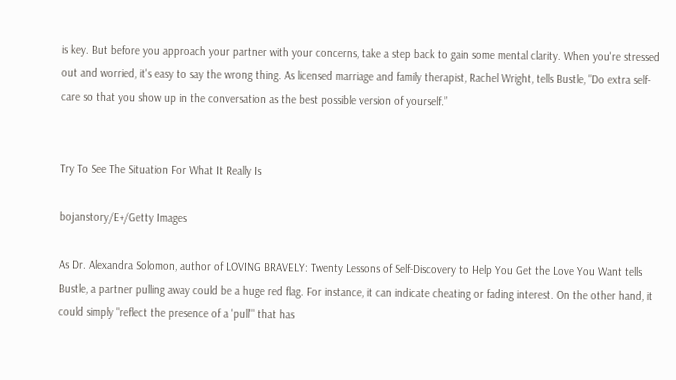is key. But before you approach your partner with your concerns, take a step back to gain some mental clarity. When you're stressed out and worried, it's easy to say the wrong thing. As licensed marriage and family therapist, Rachel Wright, tells Bustle, "Do extra self-care so that you show up in the conversation as the best possible version of yourself.”


Try To See The Situation For What It Really Is

bojanstory/E+/Getty Images

As Dr. Alexandra Solomon, author of LOVING BRAVELY: Twenty Lessons of Self-Discovery to Help You Get the Love You Want tells Bustle, a partner pulling away could be a huge red flag. For instance, it can indicate cheating or fading interest. On the other hand, it could simply "reflect the presence of a 'pull'" that has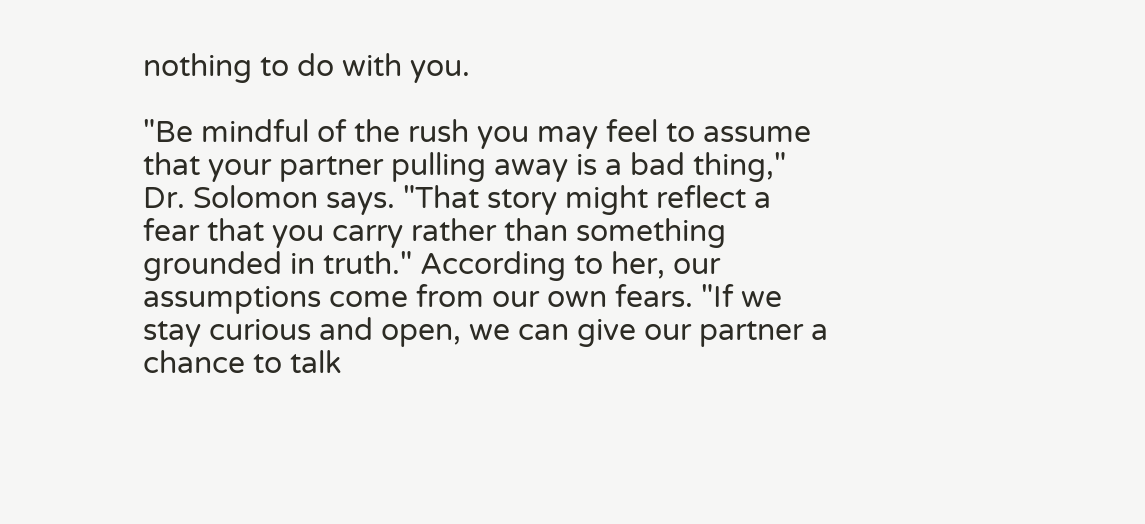nothing to do with you.

"Be mindful of the rush you may feel to assume that your partner pulling away is a bad thing," Dr. Solomon says. "That story might reflect a fear that you carry rather than something grounded in truth." According to her, our assumptions come from our own fears. "If we stay curious and open, we can give our partner a chance to talk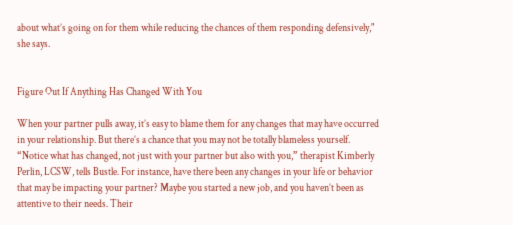about what’s going on for them while reducing the chances of them responding defensively," she says.


Figure Out If Anything Has Changed With You

When your partner pulls away, it’s easy to blame them for any changes that may have occurred in your relationship. But there’s a chance that you may not be totally blameless yourself. “Notice what has changed, not just with your partner but also with you,” therapist Kimberly Perlin, LCSW, tells Bustle. For instance, have there been any changes in your life or behavior that may be impacting your partner? Maybe you started a new job, and you haven’t been as attentive to their needs. Their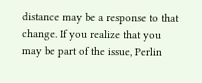distance may be a response to that change. If you realize that you may be part of the issue, Perlin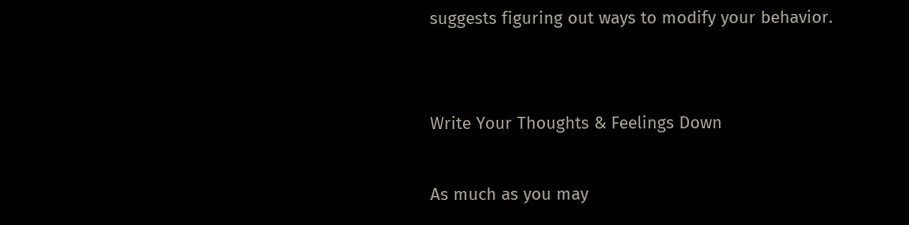suggests figuring out ways to modify your behavior.


Write Your Thoughts & Feelings Down

As much as you may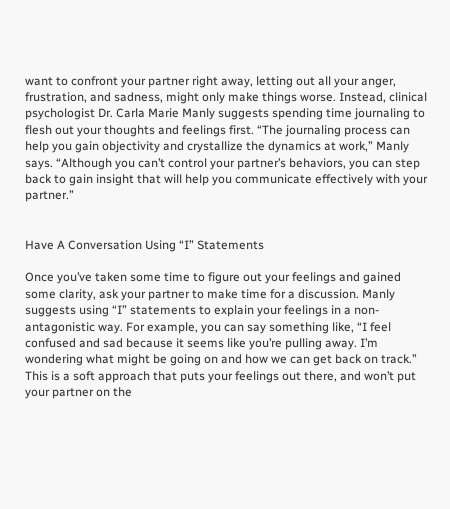want to confront your partner right away, letting out all your anger, frustration, and sadness, might only make things worse. Instead, clinical psychologist Dr. Carla Marie Manly suggests spending time journaling to flesh out your thoughts and feelings first. “The journaling process can help you gain objectivity and crystallize the dynamics at work,” Manly says. “Although you can’t control your partner’s behaviors, you can step back to gain insight that will help you communicate effectively with your partner.”


Have A Conversation Using “I” Statements

Once you’ve taken some time to figure out your feelings and gained some clarity, ask your partner to make time for a discussion. Manly suggests using “I” statements to explain your feelings in a non-antagonistic way. For example, you can say something like, “I feel confused and sad because it seems like you’re pulling away. I’m wondering what might be going on and how we can get back on track.” This is a soft approach that puts your feelings out there, and won’t put your partner on the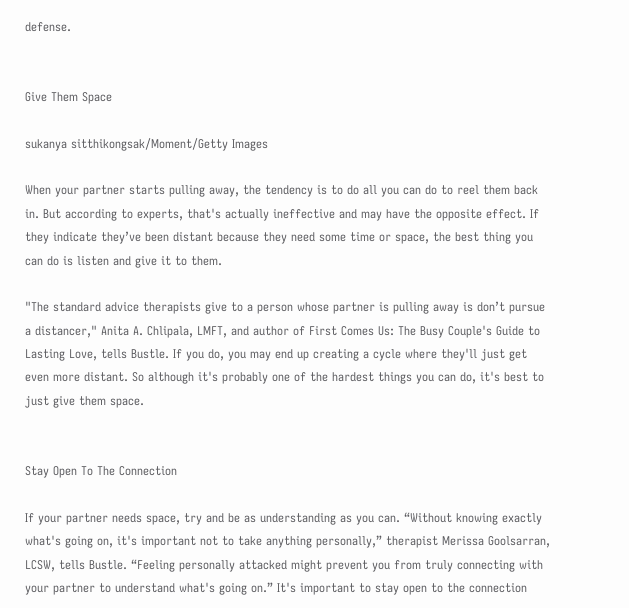defense.


Give Them Space

sukanya sitthikongsak/Moment/Getty Images

When your partner starts pulling away, the tendency is to do all you can do to reel them back in. But according to experts, that's actually ineffective and may have the opposite effect. If they indicate they’ve been distant because they need some time or space, the best thing you can do is listen and give it to them.

"The standard advice therapists give to a person whose partner is pulling away is don’t pursue a distancer," Anita A. Chlipala, LMFT, and author of First Comes Us: The Busy Couple's Guide to Lasting Love, tells Bustle. If you do, you may end up creating a cycle where they'll just get even more distant. So although it's probably one of the hardest things you can do, it's best to just give them space.


Stay Open To The Connection

If your partner needs space, try and be as understanding as you can. “Without knowing exactly what's going on, it's important not to take anything personally,” therapist Merissa Goolsarran, LCSW, tells Bustle. “Feeling personally attacked might prevent you from truly connecting with your partner to understand what's going on.” It's important to stay open to the connection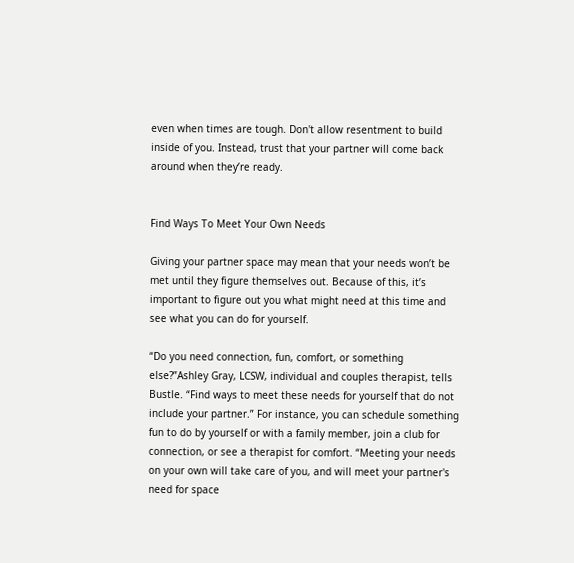even when times are tough. Don't allow resentment to build inside of you. Instead, trust that your partner will come back around when they’re ready.


Find Ways To Meet Your Own Needs

Giving your partner space may mean that your needs won’t be met until they figure themselves out. Because of this, it’s important to figure out you what might need at this time and see what you can do for yourself.

“Do you need connection, fun, comfort, or something else?”Ashley Gray, LCSW, individual and couples therapist, tells Bustle. “Find ways to meet these needs for yourself that do not include your partner.” For instance, you can schedule something fun to do by yourself or with a family member, join a club for connection, or see a therapist for comfort. “Meeting your needs on your own will take care of you, and will meet your partner's need for space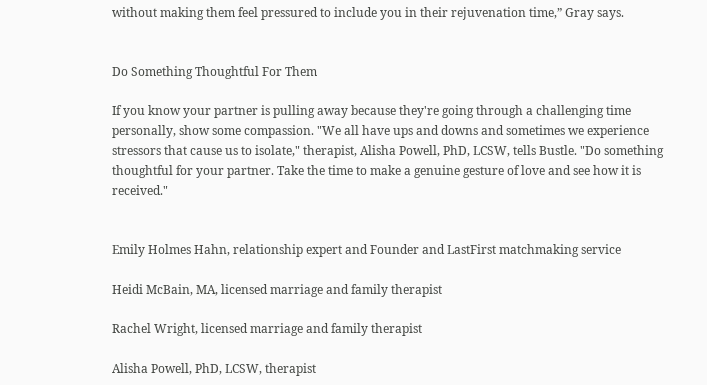without making them feel pressured to include you in their rejuvenation time,” Gray says.


Do Something Thoughtful For Them

If you know your partner is pulling away because they're going through a challenging time personally, show some compassion. "We all have ups and downs and sometimes we experience stressors that cause us to isolate," therapist, Alisha Powell, PhD, LCSW, tells Bustle. "Do something thoughtful for your partner. Take the time to make a genuine gesture of love and see how it is received."


Emily Holmes Hahn, relationship expert and Founder and LastFirst matchmaking service

Heidi McBain, MA, licensed marriage and family therapist

Rachel Wright, licensed marriage and family therapist

Alisha Powell, PhD, LCSW, therapist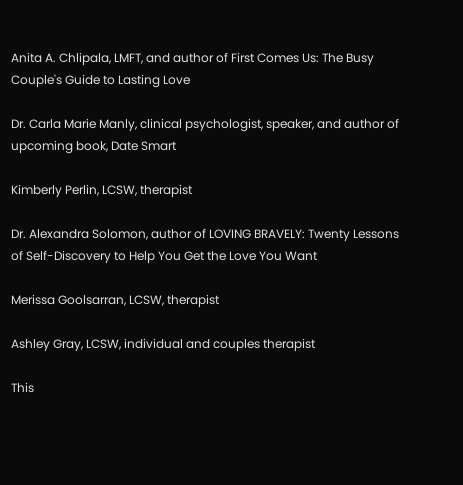Anita A. Chlipala, LMFT, and author of First Comes Us: The Busy Couple's Guide to Lasting Love

Dr. Carla Marie Manly, clinical psychologist, speaker, and author of upcoming book, Date Smart

Kimberly Perlin, LCSW, therapist

Dr. Alexandra Solomon, author of LOVING BRAVELY: Twenty Lessons of Self-Discovery to Help You Get the Love You Want

Merissa Goolsarran, LCSW, therapist

Ashley Gray, LCSW, individual and couples therapist

This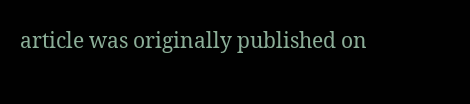article was originally published on